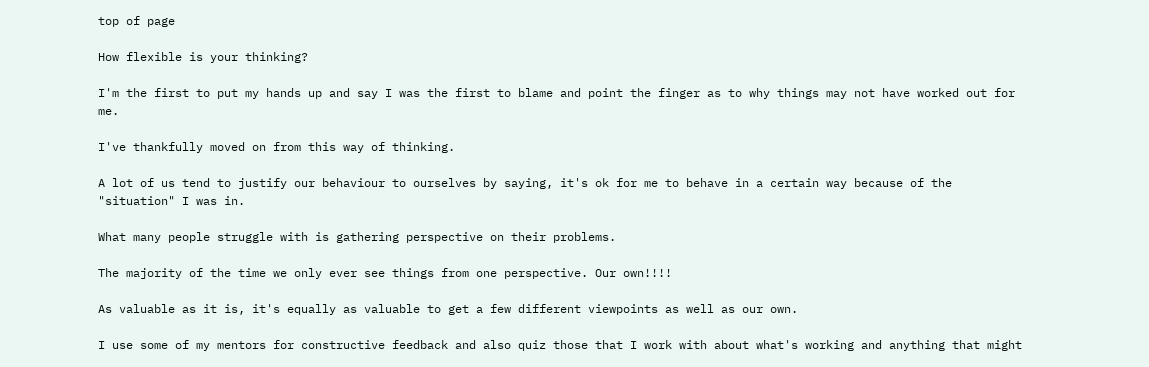top of page

How flexible is your thinking?

I'm the first to put my hands up and say I was the first to blame and point the finger as to why things may not have worked out for me.

I've thankfully moved on from this way of thinking.

A lot of us tend to justify our behaviour to ourselves by saying, it's ok for me to behave in a certain way because of the "situation" I was in.

What many people struggle with is gathering perspective on their problems.

The majority of the time we only ever see things from one perspective. Our own!!!!

As valuable as it is, it's equally as valuable to get a few different viewpoints as well as our own.

I use some of my mentors for constructive feedback and also quiz those that I work with about what's working and anything that might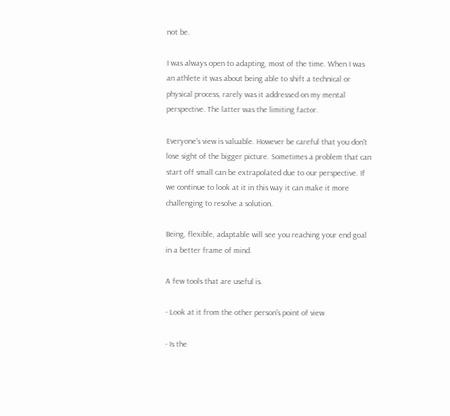not be.

I was always open to adapting, most of the time. When I was an athlete it was about being able to shift a technical or physical process, rarely was it addressed on my mental perspective. The latter was the limiting factor.

Everyone's view is valuable. However be careful that you don't lose sight of the bigger picture. Sometimes a problem that can start off small can be extrapolated due to our perspective. If we continue to look at it in this way it can make it more challenging to resolve a solution.

Being, flexible, adaptable will see you reaching your end goal in a better frame of mind.

A few tools that are useful is.

- Look at it from the other person's point of view

- Is the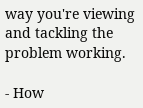way you're viewing and tackling the problem working.

- How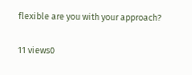flexible are you with your approach?

11 views0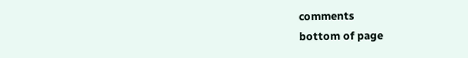comments
bottom of page